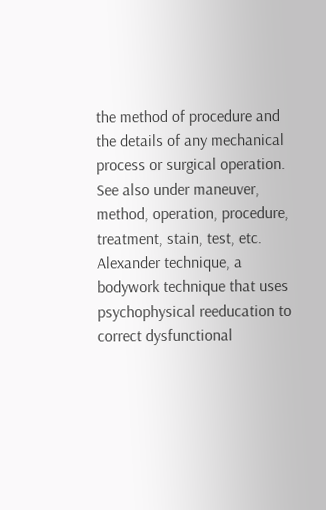the method of procedure and the details of any mechanical process or surgical operation. See also under maneuver, method, operation, procedure, treatment, stain, test, etc.
Alexander technique, a bodywork technique that uses psychophysical reeducation to correct dysfunctional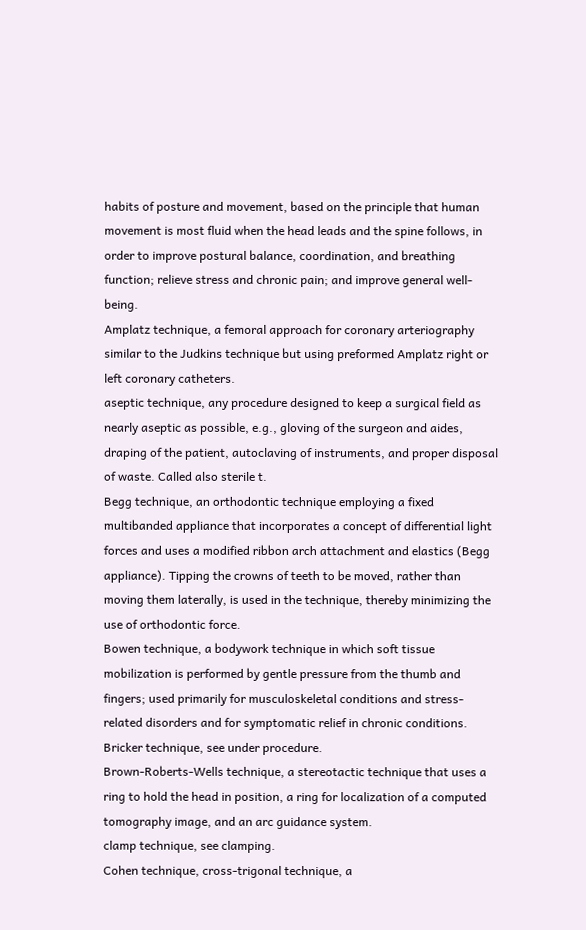habits of posture and movement, based on the principle that human movement is most fluid when the head leads and the spine follows, in order to improve postural balance, coordination, and breathing function; relieve stress and chronic pain; and improve general well-being.
Amplatz technique, a femoral approach for coronary arteriography similar to the Judkins technique but using preformed Amplatz right or left coronary catheters.
aseptic technique, any procedure designed to keep a surgical field as nearly aseptic as possible, e.g., gloving of the surgeon and aides, draping of the patient, autoclaving of instruments, and proper disposal of waste. Called also sterile t.
Begg technique, an orthodontic technique employing a fixed multibanded appliance that incorporates a concept of differential light forces and uses a modified ribbon arch attachment and elastics (Begg appliance). Tipping the crowns of teeth to be moved, rather than moving them laterally, is used in the technique, thereby minimizing the use of orthodontic force.
Bowen technique, a bodywork technique in which soft tissue mobilization is performed by gentle pressure from the thumb and fingers; used primarily for musculoskeletal conditions and stress-related disorders and for symptomatic relief in chronic conditions.
Bricker technique, see under procedure.
Brown-Roberts-Wells technique, a stereotactic technique that uses a ring to hold the head in position, a ring for localization of a computed tomography image, and an arc guidance system.
clamp technique, see clamping.
Cohen technique, cross-trigonal technique, a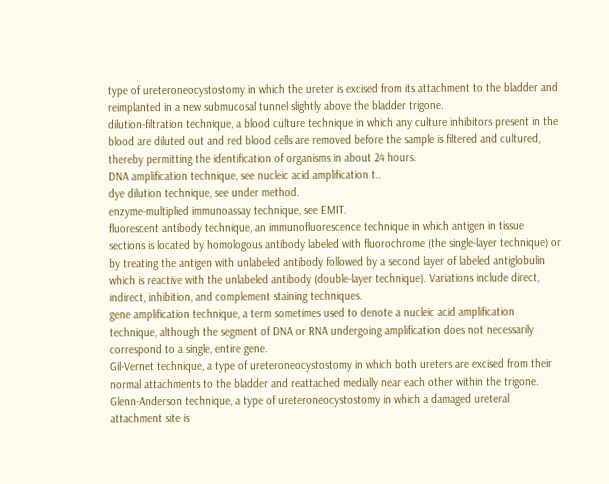type of ureteroneocystostomy in which the ureter is excised from its attachment to the bladder and reimplanted in a new submucosal tunnel slightly above the bladder trigone.
dilution-filtration technique, a blood culture technique in which any culture inhibitors present in the blood are diluted out and red blood cells are removed before the sample is filtered and cultured, thereby permitting the identification of organisms in about 24 hours.
DNA amplification technique, see nucleic acid amplification t..
dye dilution technique, see under method.
enzyme-multiplied immunoassay technique, see EMIT.
fluorescent antibody technique, an immunofluorescence technique in which antigen in tissue sections is located by homologous antibody labeled with fluorochrome (the single-layer technique) or by treating the antigen with unlabeled antibody followed by a second layer of labeled antiglobulin which is reactive with the unlabeled antibody (double-layer technique). Variations include direct, indirect, inhibition, and complement staining techniques.
gene amplification technique, a term sometimes used to denote a nucleic acid amplification technique, although the segment of DNA or RNA undergoing amplification does not necessarily correspond to a single, entire gene.
Gil-Vernet technique, a type of ureteroneocystostomy in which both ureters are excised from their normal attachments to the bladder and reattached medially near each other within the trigone.
Glenn-Anderson technique, a type of ureteroneocystostomy in which a damaged ureteral attachment site is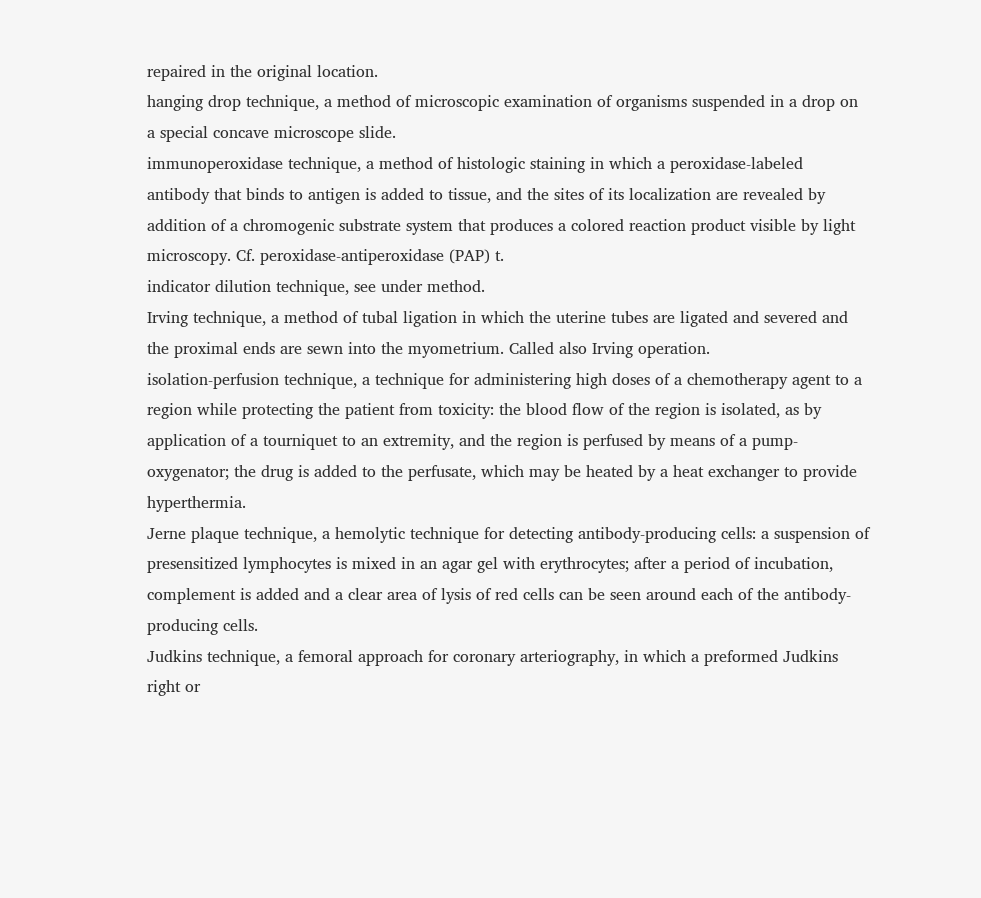repaired in the original location.
hanging drop technique, a method of microscopic examination of organisms suspended in a drop on a special concave microscope slide.
immunoperoxidase technique, a method of histologic staining in which a peroxidase-labeled antibody that binds to antigen is added to tissue, and the sites of its localization are revealed by addition of a chromogenic substrate system that produces a colored reaction product visible by light microscopy. Cf. peroxidase-antiperoxidase (PAP) t.
indicator dilution technique, see under method.
Irving technique, a method of tubal ligation in which the uterine tubes are ligated and severed and the proximal ends are sewn into the myometrium. Called also Irving operation.
isolation-perfusion technique, a technique for administering high doses of a chemotherapy agent to a region while protecting the patient from toxicity: the blood flow of the region is isolated, as by application of a tourniquet to an extremity, and the region is perfused by means of a pump-oxygenator; the drug is added to the perfusate, which may be heated by a heat exchanger to provide hyperthermia.
Jerne plaque technique, a hemolytic technique for detecting antibody-producing cells: a suspension of presensitized lymphocytes is mixed in an agar gel with erythrocytes; after a period of incubation, complement is added and a clear area of lysis of red cells can be seen around each of the antibody-producing cells.
Judkins technique, a femoral approach for coronary arteriography, in which a preformed Judkins right or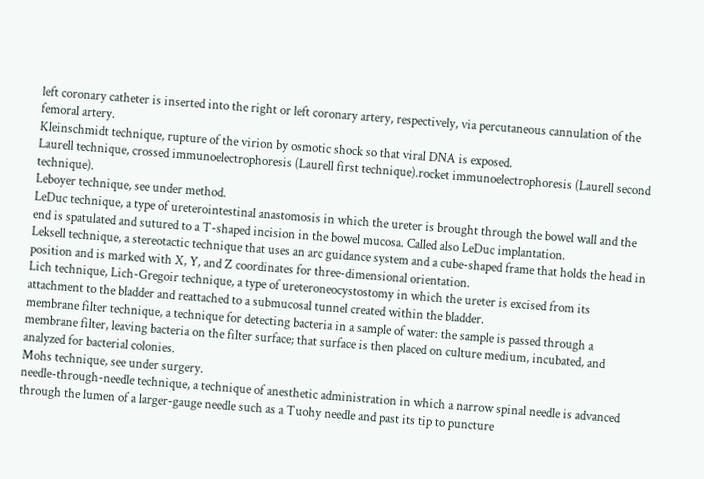left coronary catheter is inserted into the right or left coronary artery, respectively, via percutaneous cannulation of the femoral artery.
Kleinschmidt technique, rupture of the virion by osmotic shock so that viral DNA is exposed.
Laurell technique, crossed immunoelectrophoresis (Laurell first technique).rocket immunoelectrophoresis (Laurell second technique).
Leboyer technique, see under method.
LeDuc technique, a type of ureterointestinal anastomosis in which the ureter is brought through the bowel wall and the end is spatulated and sutured to a T-shaped incision in the bowel mucosa. Called also LeDuc implantation.
Leksell technique, a stereotactic technique that uses an arc guidance system and a cube-shaped frame that holds the head in position and is marked with X, Y, and Z coordinates for three-dimensional orientation.
Lich technique, Lich-Gregoir technique, a type of ureteroneocystostomy in which the ureter is excised from its attachment to the bladder and reattached to a submucosal tunnel created within the bladder.
membrane filter technique, a technique for detecting bacteria in a sample of water: the sample is passed through a membrane filter, leaving bacteria on the filter surface; that surface is then placed on culture medium, incubated, and analyzed for bacterial colonies.
Mohs technique, see under surgery.
needle-through-needle technique, a technique of anesthetic administration in which a narrow spinal needle is advanced through the lumen of a larger-gauge needle such as a Tuohy needle and past its tip to puncture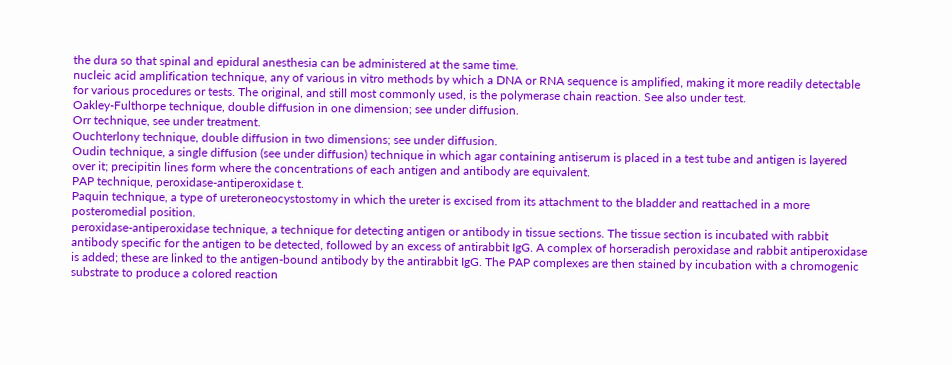the dura so that spinal and epidural anesthesia can be administered at the same time.
nucleic acid amplification technique, any of various in vitro methods by which a DNA or RNA sequence is amplified, making it more readily detectable for various procedures or tests. The original, and still most commonly used, is the polymerase chain reaction. See also under test.
Oakley-Fulthorpe technique, double diffusion in one dimension; see under diffusion.
Orr technique, see under treatment.
Ouchterlony technique, double diffusion in two dimensions; see under diffusion.
Oudin technique, a single diffusion (see under diffusion) technique in which agar containing antiserum is placed in a test tube and antigen is layered over it; precipitin lines form where the concentrations of each antigen and antibody are equivalent.
PAP technique, peroxidase-antiperoxidase t.
Paquin technique, a type of ureteroneocystostomy in which the ureter is excised from its attachment to the bladder and reattached in a more posteromedial position.
peroxidase-antiperoxidase technique, a technique for detecting antigen or antibody in tissue sections. The tissue section is incubated with rabbit antibody specific for the antigen to be detected, followed by an excess of antirabbit IgG. A complex of horseradish peroxidase and rabbit antiperoxidase is added; these are linked to the antigen-bound antibody by the antirabbit IgG. The PAP complexes are then stained by incubation with a chromogenic substrate to produce a colored reaction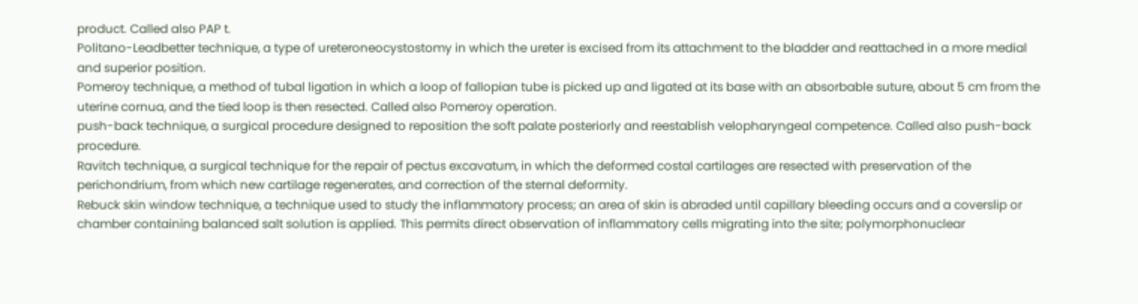product. Called also PAP t.
Politano-Leadbetter technique, a type of ureteroneocystostomy in which the ureter is excised from its attachment to the bladder and reattached in a more medial and superior position.
Pomeroy technique, a method of tubal ligation in which a loop of fallopian tube is picked up and ligated at its base with an absorbable suture, about 5 cm from the uterine cornua, and the tied loop is then resected. Called also Pomeroy operation.
push-back technique, a surgical procedure designed to reposition the soft palate posteriorly and reestablish velopharyngeal competence. Called also push-back procedure.
Ravitch technique, a surgical technique for the repair of pectus excavatum, in which the deformed costal cartilages are resected with preservation of the perichondrium, from which new cartilage regenerates, and correction of the sternal deformity.
Rebuck skin window technique, a technique used to study the inflammatory process; an area of skin is abraded until capillary bleeding occurs and a coverslip or chamber containing balanced salt solution is applied. This permits direct observation of inflammatory cells migrating into the site; polymorphonuclear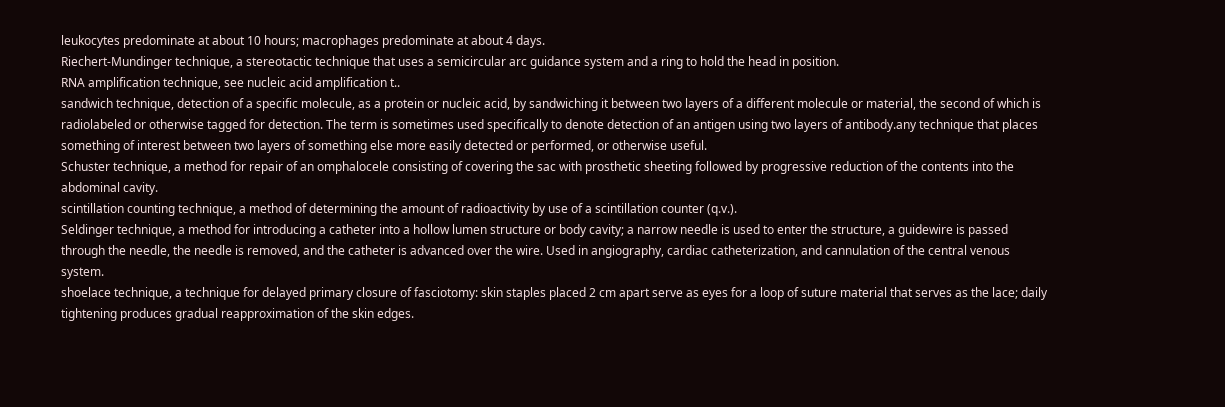leukocytes predominate at about 10 hours; macrophages predominate at about 4 days.
Riechert-Mundinger technique, a stereotactic technique that uses a semicircular arc guidance system and a ring to hold the head in position.
RNA amplification technique, see nucleic acid amplification t..
sandwich technique, detection of a specific molecule, as a protein or nucleic acid, by sandwiching it between two layers of a different molecule or material, the second of which is radiolabeled or otherwise tagged for detection. The term is sometimes used specifically to denote detection of an antigen using two layers of antibody.any technique that places something of interest between two layers of something else more easily detected or performed, or otherwise useful.
Schuster technique, a method for repair of an omphalocele consisting of covering the sac with prosthetic sheeting followed by progressive reduction of the contents into the abdominal cavity.
scintillation counting technique, a method of determining the amount of radioactivity by use of a scintillation counter (q.v.).
Seldinger technique, a method for introducing a catheter into a hollow lumen structure or body cavity; a narrow needle is used to enter the structure, a guidewire is passed through the needle, the needle is removed, and the catheter is advanced over the wire. Used in angiography, cardiac catheterization, and cannulation of the central venous system.
shoelace technique, a technique for delayed primary closure of fasciotomy: skin staples placed 2 cm apart serve as eyes for a loop of suture material that serves as the lace; daily tightening produces gradual reapproximation of the skin edges.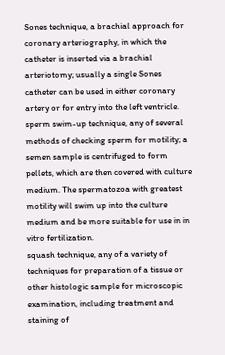Sones technique, a brachial approach for coronary arteriography, in which the catheter is inserted via a brachial arteriotomy; usually a single Sones catheter can be used in either coronary artery or for entry into the left ventricle.
sperm swim-up technique, any of several methods of checking sperm for motility; a semen sample is centrifuged to form pellets, which are then covered with culture medium. The spermatozoa with greatest motility will swim up into the culture medium and be more suitable for use in in vitro fertilization.
squash technique, any of a variety of techniques for preparation of a tissue or other histologic sample for microscopic examination, including treatment and staining of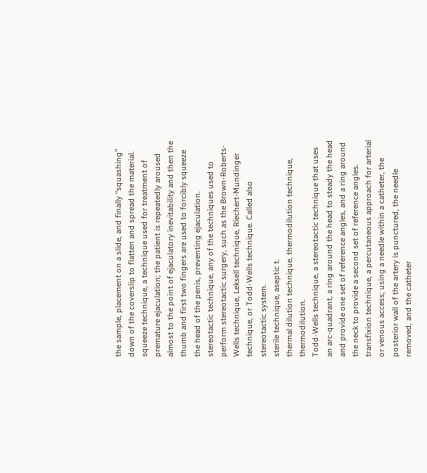the sample, placement on a slide, and finally “squashing” down of the coverslip to flatten and spread the material.
squeeze technique, a technique used for treatment of premature ejaculation; the patient is repeatedly aroused almost to the point of ejaculatory inevitability and then the thumb and first two fingers are used to forcibly squeeze the head of the penis, preventing ejaculation.
stereotactic technique, any of the techniques used to perform stereotactic surgery, such as the Brown-Roberts-Wells technique, Leksell technique, Riechert-Mundinger technique, or Todd-Wells technique. Called also stereotactic system.
sterile technique, aseptic t.
thermal dilution technique, thermodilution technique, thermodilution.
Todd-Wells technique, a stereotactic technique that uses an arc-quadrant, a ring around the head to steady the head and provide one set of reference angles, and a ring around the neck to provide a second set of reference angles.
transfixion technique, a percutaneous approach for arterial or venous access; using a needle within a catheter, the posterior wall of the artery is punctured, the needle removed, and the catheter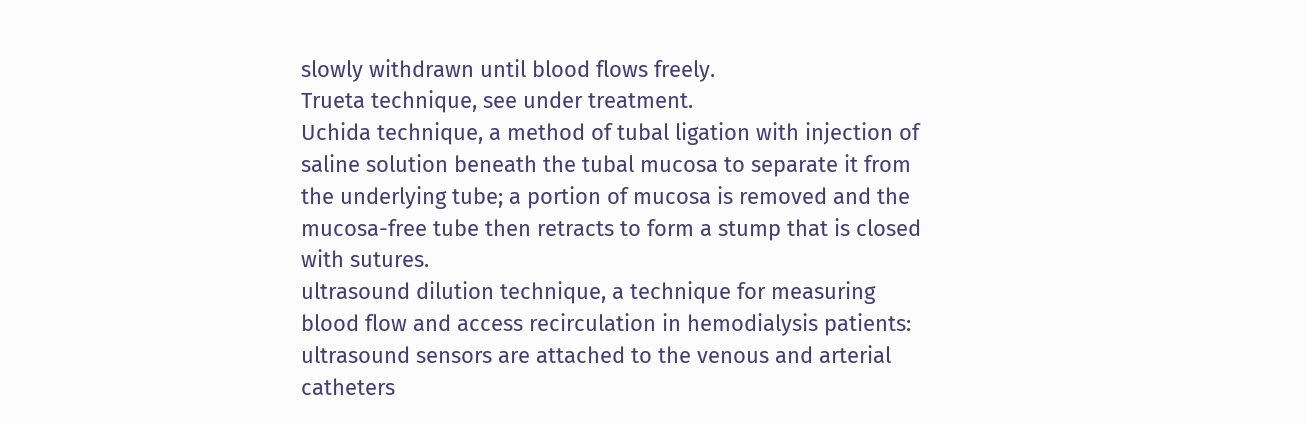slowly withdrawn until blood flows freely.
Trueta technique, see under treatment.
Uchida technique, a method of tubal ligation with injection of saline solution beneath the tubal mucosa to separate it from the underlying tube; a portion of mucosa is removed and the mucosa-free tube then retracts to form a stump that is closed with sutures.
ultrasound dilution technique, a technique for measuring blood flow and access recirculation in hemodialysis patients: ultrasound sensors are attached to the venous and arterial catheters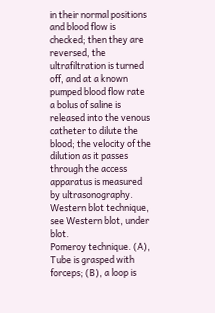in their normal positions and blood flow is checked; then they are reversed, the ultrafiltration is turned off, and at a known pumped blood flow rate a bolus of saline is released into the venous catheter to dilute the blood; the velocity of the dilution as it passes through the access apparatus is measured by ultrasonography.
Western blot technique, see Western blot, under blot.
Pomeroy technique. (A), Tube is grasped with forceps; (B), a loop is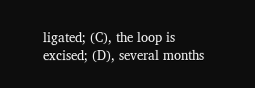ligated; (C), the loop is excised; (D), several months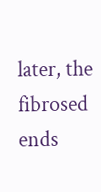later, the fibrosed ends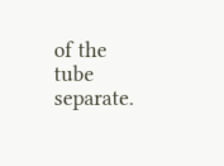of the tube separate.